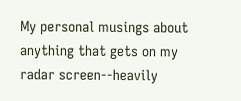My personal musings about anything that gets on my radar screen--heavily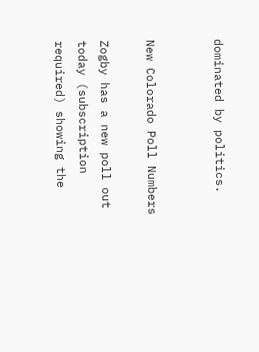dominated by politics.


New Colorado Poll Numbers

Zogby has a new poll out today (subscription required) showing the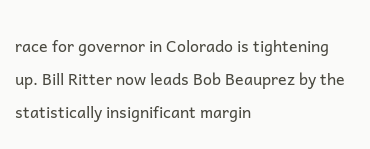race for governor in Colorado is tightening up. Bill Ritter now leads Bob Beauprez by the statistically insignificant margin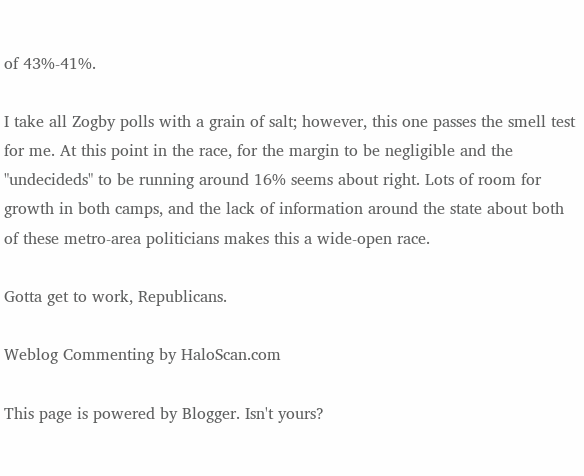of 43%-41%.

I take all Zogby polls with a grain of salt; however, this one passes the smell test for me. At this point in the race, for the margin to be negligible and the "undecideds" to be running around 16% seems about right. Lots of room for growth in both camps, and the lack of information around the state about both of these metro-area politicians makes this a wide-open race.

Gotta get to work, Republicans.

Weblog Commenting by HaloScan.com

This page is powered by Blogger. Isn't yours?